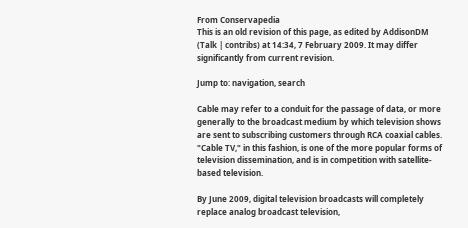From Conservapedia
This is an old revision of this page, as edited by AddisonDM (Talk | contribs) at 14:34, 7 February 2009. It may differ significantly from current revision.

Jump to: navigation, search

Cable may refer to a conduit for the passage of data, or more generally to the broadcast medium by which television shows are sent to subscribing customers through RCA coaxial cables. "Cable TV," in this fashion, is one of the more popular forms of television dissemination, and is in competition with satellite-based television.

By June 2009, digital television broadcasts will completely replace analog broadcast television,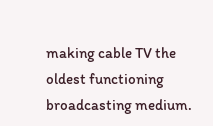making cable TV the oldest functioning broadcasting medium.